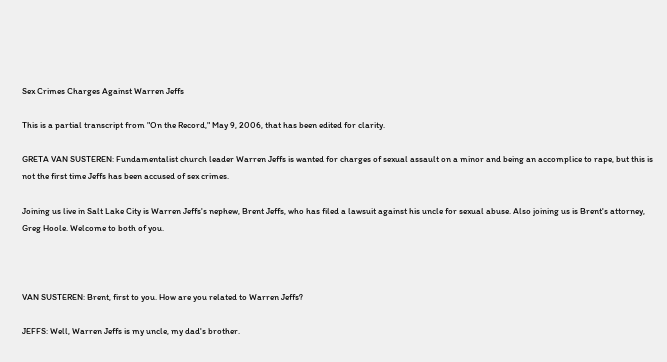Sex Crimes Charges Against Warren Jeffs

This is a partial transcript from "On the Record," May 9, 2006, that has been edited for clarity.

GRETA VAN SUSTEREN: Fundamentalist church leader Warren Jeffs is wanted for charges of sexual assault on a minor and being an accomplice to rape, but this is not the first time Jeffs has been accused of sex crimes.

Joining us live in Salt Lake City is Warren Jeffs's nephew, Brent Jeffs, who has filed a lawsuit against his uncle for sexual abuse. Also joining us is Brent's attorney, Greg Hoole. Welcome to both of you.



VAN SUSTEREN: Brent, first to you. How are you related to Warren Jeffs?

JEFFS: Well, Warren Jeffs is my uncle, my dad's brother.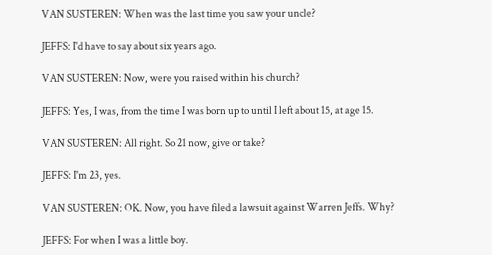VAN SUSTEREN: When was the last time you saw your uncle?

JEFFS: I'd have to say about six years ago.

VAN SUSTEREN: Now, were you raised within his church?

JEFFS: Yes, I was, from the time I was born up to until I left about 15, at age 15.

VAN SUSTEREN: All right. So 21 now, give or take?

JEFFS: I'm 23, yes.

VAN SUSTEREN: OK. Now, you have filed a lawsuit against Warren Jeffs. Why?

JEFFS: For when I was a little boy.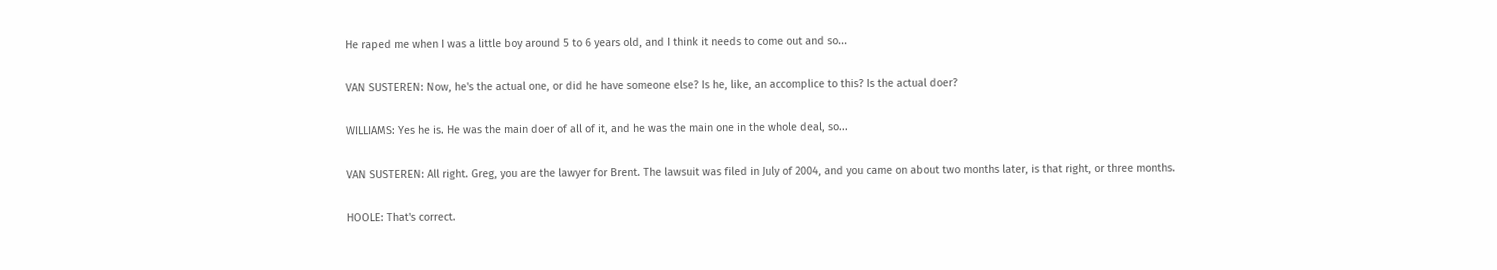He raped me when I was a little boy around 5 to 6 years old, and I think it needs to come out and so...

VAN SUSTEREN: Now, he's the actual one, or did he have someone else? Is he, like, an accomplice to this? Is the actual doer?

WILLIAMS: Yes he is. He was the main doer of all of it, and he was the main one in the whole deal, so...

VAN SUSTEREN: All right. Greg, you are the lawyer for Brent. The lawsuit was filed in July of 2004, and you came on about two months later, is that right, or three months.

HOOLE: That's correct.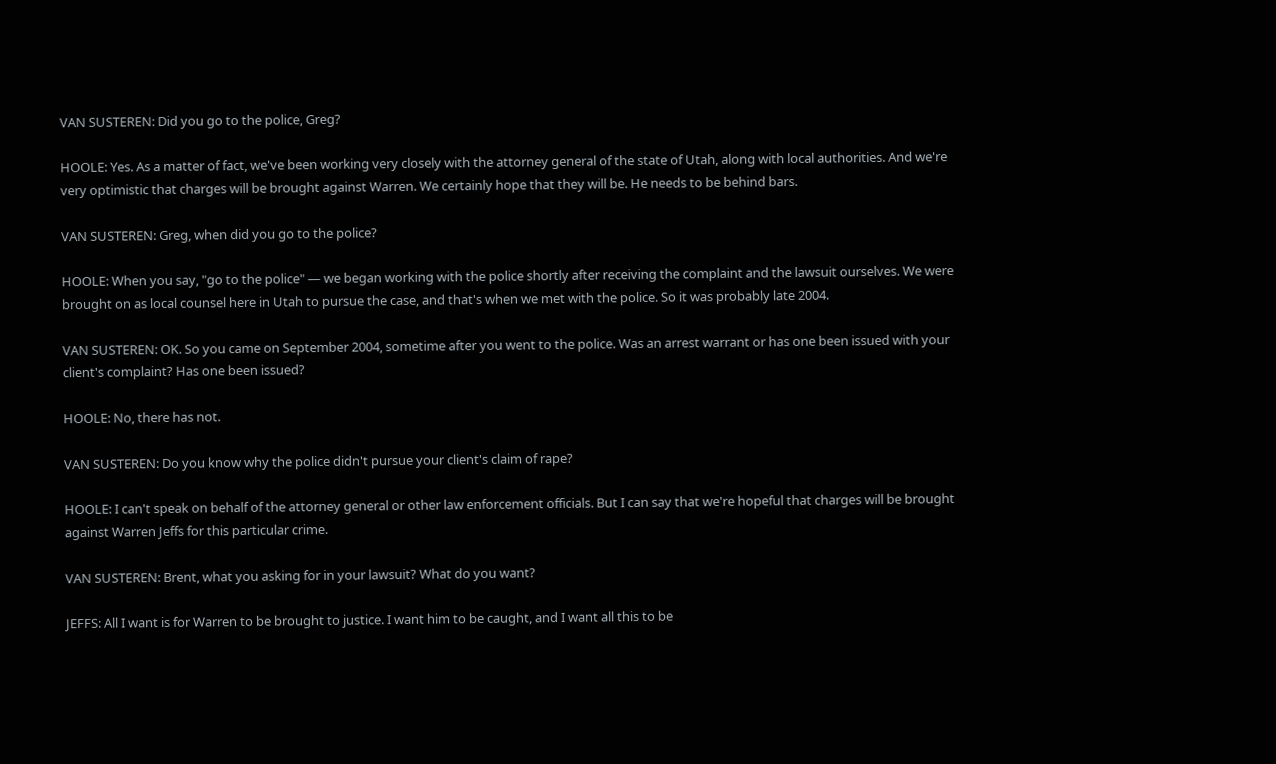VAN SUSTEREN: Did you go to the police, Greg?

HOOLE: Yes. As a matter of fact, we've been working very closely with the attorney general of the state of Utah, along with local authorities. And we're very optimistic that charges will be brought against Warren. We certainly hope that they will be. He needs to be behind bars.

VAN SUSTEREN: Greg, when did you go to the police?

HOOLE: When you say, "go to the police" — we began working with the police shortly after receiving the complaint and the lawsuit ourselves. We were brought on as local counsel here in Utah to pursue the case, and that's when we met with the police. So it was probably late 2004.

VAN SUSTEREN: OK. So you came on September 2004, sometime after you went to the police. Was an arrest warrant or has one been issued with your client's complaint? Has one been issued?

HOOLE: No, there has not.

VAN SUSTEREN: Do you know why the police didn't pursue your client's claim of rape?

HOOLE: I can't speak on behalf of the attorney general or other law enforcement officials. But I can say that we're hopeful that charges will be brought against Warren Jeffs for this particular crime.

VAN SUSTEREN: Brent, what you asking for in your lawsuit? What do you want?

JEFFS: All I want is for Warren to be brought to justice. I want him to be caught, and I want all this to be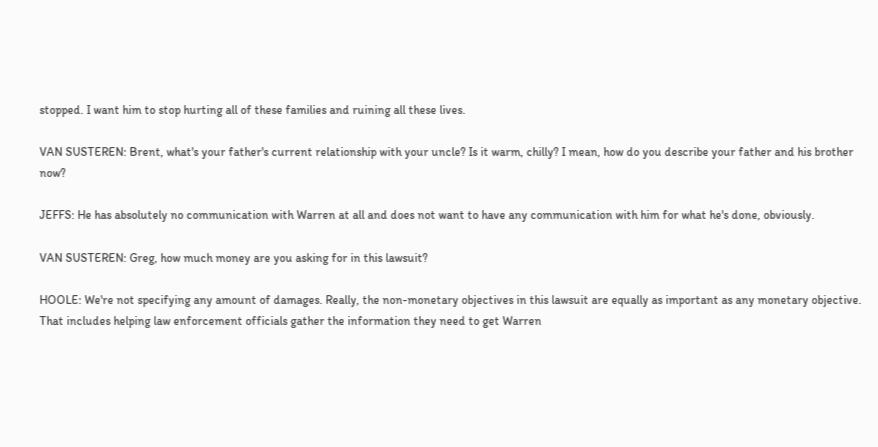stopped. I want him to stop hurting all of these families and ruining all these lives.

VAN SUSTEREN: Brent, what's your father's current relationship with your uncle? Is it warm, chilly? I mean, how do you describe your father and his brother now?

JEFFS: He has absolutely no communication with Warren at all and does not want to have any communication with him for what he's done, obviously.

VAN SUSTEREN: Greg, how much money are you asking for in this lawsuit?

HOOLE: We're not specifying any amount of damages. Really, the non-monetary objectives in this lawsuit are equally as important as any monetary objective. That includes helping law enforcement officials gather the information they need to get Warren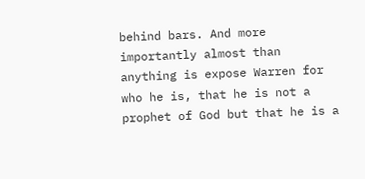behind bars. And more importantly almost than anything is expose Warren for who he is, that he is not a prophet of God but that he is a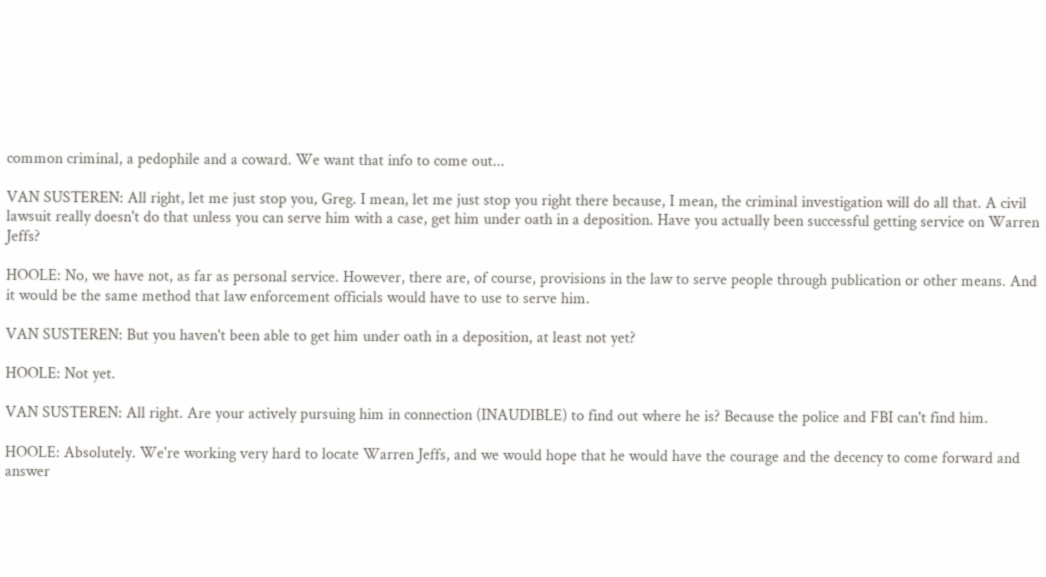common criminal, a pedophile and a coward. We want that info to come out...

VAN SUSTEREN: All right, let me just stop you, Greg. I mean, let me just stop you right there because, I mean, the criminal investigation will do all that. A civil lawsuit really doesn't do that unless you can serve him with a case, get him under oath in a deposition. Have you actually been successful getting service on Warren Jeffs?

HOOLE: No, we have not, as far as personal service. However, there are, of course, provisions in the law to serve people through publication or other means. And it would be the same method that law enforcement officials would have to use to serve him.

VAN SUSTEREN: But you haven't been able to get him under oath in a deposition, at least not yet?

HOOLE: Not yet.

VAN SUSTEREN: All right. Are your actively pursuing him in connection (INAUDIBLE) to find out where he is? Because the police and FBI can't find him.

HOOLE: Absolutely. We're working very hard to locate Warren Jeffs, and we would hope that he would have the courage and the decency to come forward and answer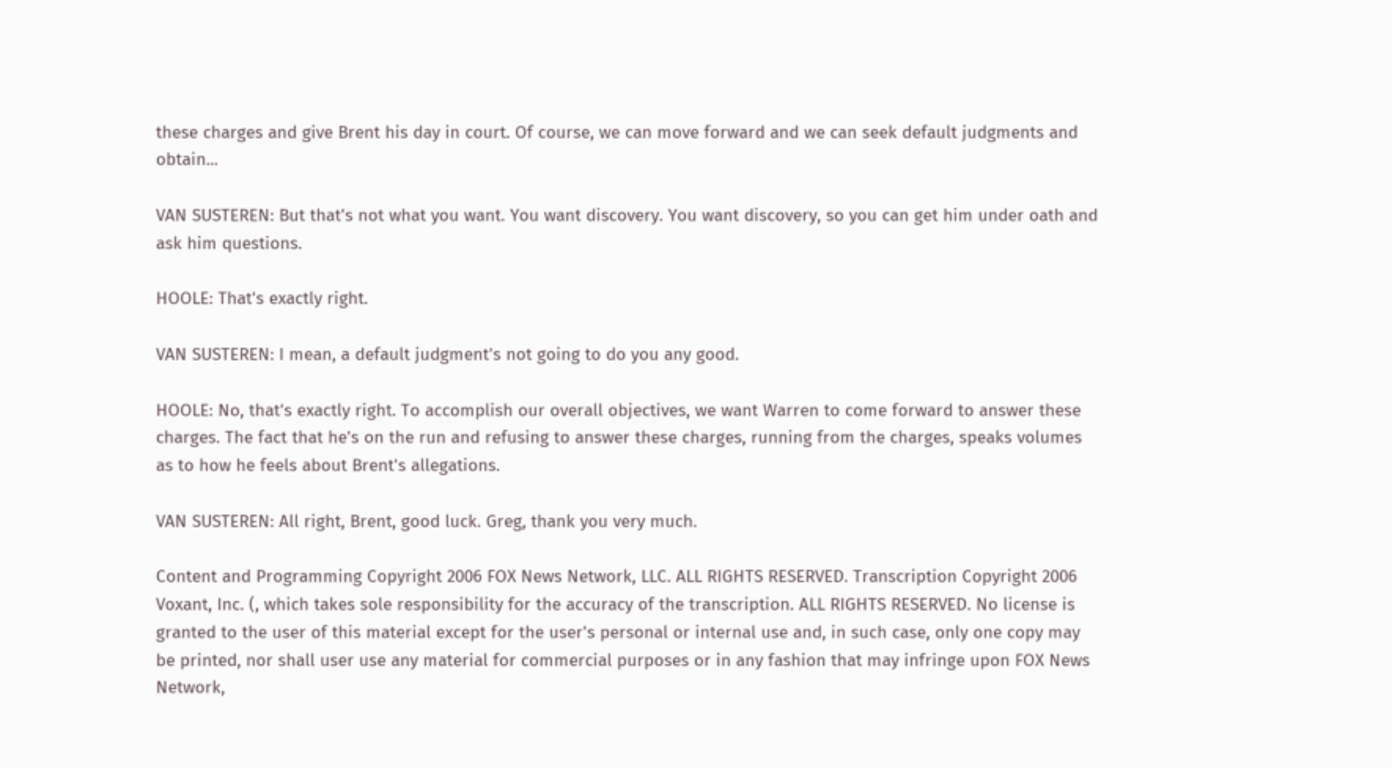these charges and give Brent his day in court. Of course, we can move forward and we can seek default judgments and obtain...

VAN SUSTEREN: But that's not what you want. You want discovery. You want discovery, so you can get him under oath and ask him questions.

HOOLE: That's exactly right.

VAN SUSTEREN: I mean, a default judgment's not going to do you any good.

HOOLE: No, that's exactly right. To accomplish our overall objectives, we want Warren to come forward to answer these charges. The fact that he's on the run and refusing to answer these charges, running from the charges, speaks volumes as to how he feels about Brent's allegations.

VAN SUSTEREN: All right, Brent, good luck. Greg, thank you very much.

Content and Programming Copyright 2006 FOX News Network, LLC. ALL RIGHTS RESERVED. Transcription Copyright 2006 Voxant, Inc. (, which takes sole responsibility for the accuracy of the transcription. ALL RIGHTS RESERVED. No license is granted to the user of this material except for the user's personal or internal use and, in such case, only one copy may be printed, nor shall user use any material for commercial purposes or in any fashion that may infringe upon FOX News Network,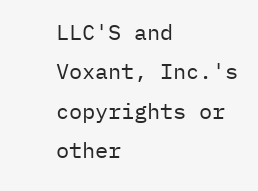LLC'S and Voxant, Inc.'s copyrights or other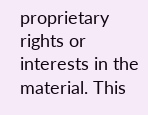proprietary rights or interests in the material. This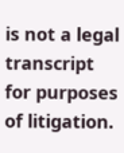is not a legal transcript for purposes of litigation.